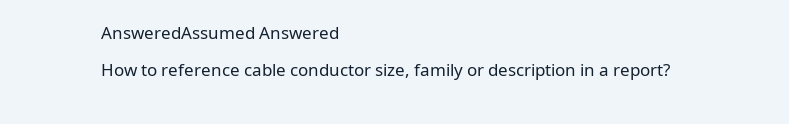AnsweredAssumed Answered

How to reference cable conductor size, family or description in a report?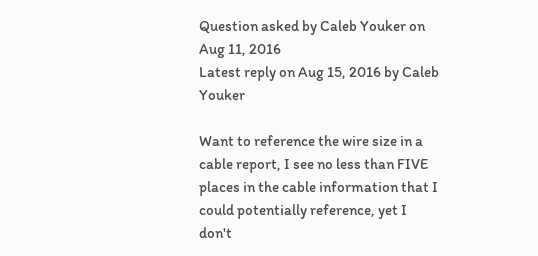Question asked by Caleb Youker on Aug 11, 2016
Latest reply on Aug 15, 2016 by Caleb Youker

Want to reference the wire size in a cable report, I see no less than FIVE places in the cable information that I could potentially reference, yet I don't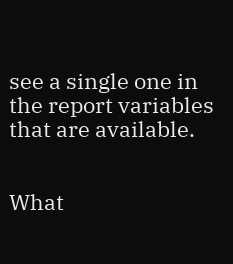see a single one in the report variables that are available.


What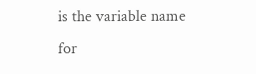is the variable name for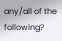any/all of the following?